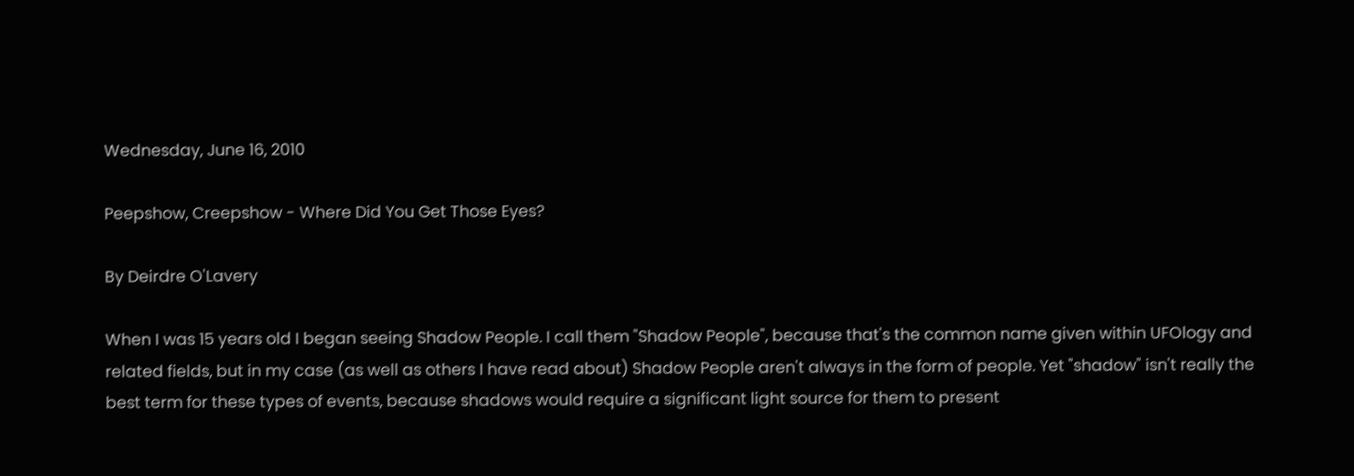Wednesday, June 16, 2010

Peepshow, Creepshow - Where Did You Get Those Eyes?

By Deirdre O'Lavery

When I was 15 years old I began seeing Shadow People. I call them "Shadow People", because that's the common name given within UFOlogy and related fields, but in my case (as well as others I have read about) Shadow People aren't always in the form of people. Yet "shadow" isn't really the best term for these types of events, because shadows would require a significant light source for them to present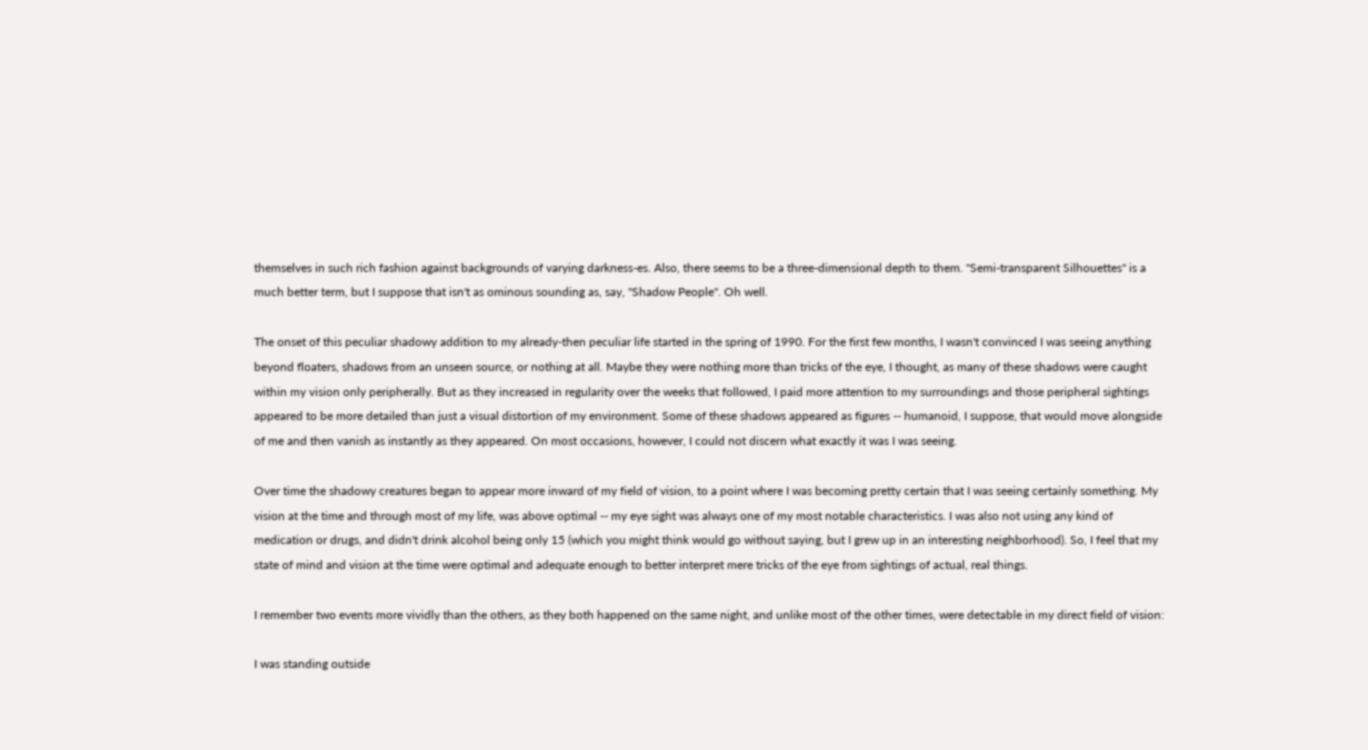themselves in such rich fashion against backgrounds of varying darkness-es. Also, there seems to be a three-dimensional depth to them. "Semi-transparent Silhouettes" is a much better term, but I suppose that isn't as ominous sounding as, say, "Shadow People". Oh well.

The onset of this peculiar shadowy addition to my already-then peculiar life started in the spring of 1990. For the first few months, I wasn't convinced I was seeing anything beyond floaters, shadows from an unseen source, or nothing at all. Maybe they were nothing more than tricks of the eye, I thought, as many of these shadows were caught within my vision only peripherally. But as they increased in regularity over the weeks that followed, I paid more attention to my surroundings and those peripheral sightings appeared to be more detailed than just a visual distortion of my environment. Some of these shadows appeared as figures -- humanoid, I suppose, that would move alongside of me and then vanish as instantly as they appeared. On most occasions, however, I could not discern what exactly it was I was seeing.

Over time the shadowy creatures began to appear more inward of my field of vision, to a point where I was becoming pretty certain that I was seeing certainly something. My vision at the time and through most of my life, was above optimal -- my eye sight was always one of my most notable characteristics. I was also not using any kind of medication or drugs, and didn't drink alcohol being only 15 (which you might think would go without saying, but I grew up in an interesting neighborhood). So, I feel that my state of mind and vision at the time were optimal and adequate enough to better interpret mere tricks of the eye from sightings of actual, real things.

I remember two events more vividly than the others, as they both happened on the same night, and unlike most of the other times, were detectable in my direct field of vision:

I was standing outside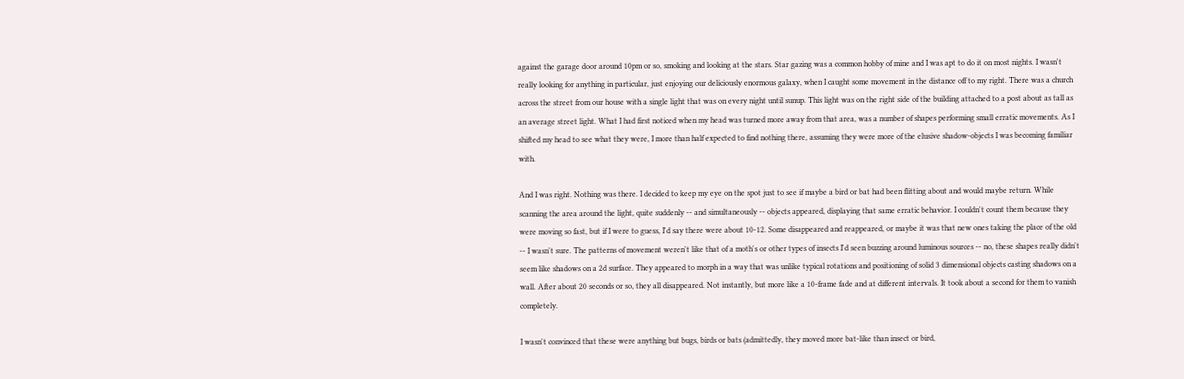against the garage door around 10pm or so, smoking and looking at the stars. Star gazing was a common hobby of mine and I was apt to do it on most nights. I wasn't really looking for anything in particular, just enjoying our deliciously enormous galaxy, when I caught some movement in the distance off to my right. There was a church across the street from our house with a single light that was on every night until sunup. This light was on the right side of the building attached to a post about as tall as an average street light. What I had first noticed when my head was turned more away from that area, was a number of shapes performing small erratic movements. As I shifted my head to see what they were, I more than half expected to find nothing there, assuming they were more of the elusive shadow-objects I was becoming familiar with.

And I was right. Nothing was there. I decided to keep my eye on the spot just to see if maybe a bird or bat had been flitting about and would maybe return. While scanning the area around the light, quite suddenly -- and simultaneously -- objects appeared, displaying that same erratic behavior. I couldn't count them because they were moving so fast, but if I were to guess, I'd say there were about 10-12. Some disappeared and reappeared, or maybe it was that new ones taking the place of the old -- I wasn't sure. The patterns of movement weren't like that of a moth's or other types of insects I'd seen buzzing around luminous sources -- no, these shapes really didn't seem like shadows on a 2d surface. They appeared to morph in a way that was unlike typical rotations and positioning of solid 3 dimensional objects casting shadows on a wall. After about 20 seconds or so, they all disappeared. Not instantly, but more like a 10-frame fade and at different intervals. It took about a second for them to vanish completely.

I wasn't convinced that these were anything but bugs, birds or bats (admittedly, they moved more bat-like than insect or bird,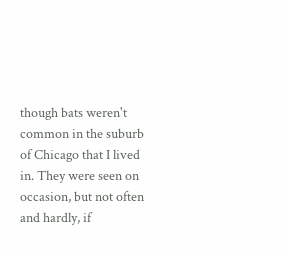though bats weren't common in the suburb of Chicago that I lived in. They were seen on occasion, but not often and hardly, if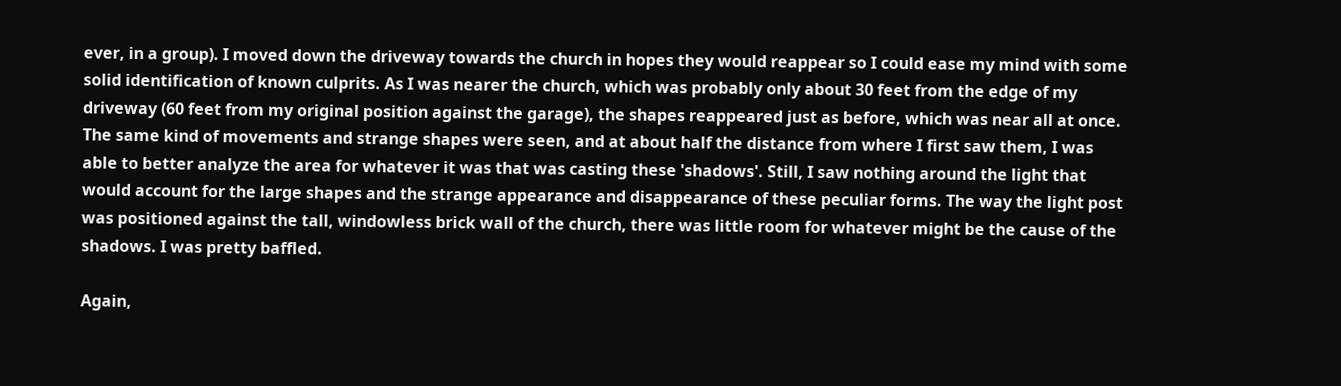ever, in a group). I moved down the driveway towards the church in hopes they would reappear so I could ease my mind with some solid identification of known culprits. As I was nearer the church, which was probably only about 30 feet from the edge of my driveway (60 feet from my original position against the garage), the shapes reappeared just as before, which was near all at once. The same kind of movements and strange shapes were seen, and at about half the distance from where I first saw them, I was able to better analyze the area for whatever it was that was casting these 'shadows'. Still, I saw nothing around the light that would account for the large shapes and the strange appearance and disappearance of these peculiar forms. The way the light post was positioned against the tall, windowless brick wall of the church, there was little room for whatever might be the cause of the shadows. I was pretty baffled.

Again,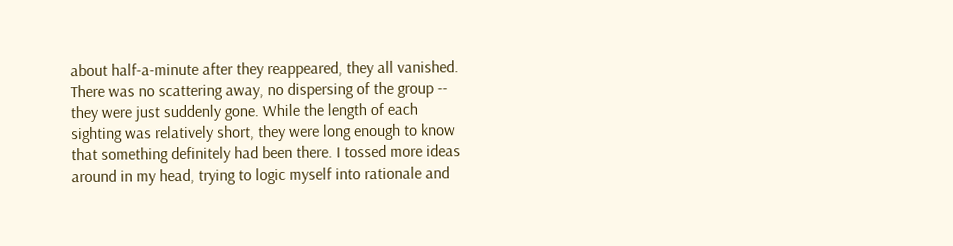about half-a-minute after they reappeared, they all vanished. There was no scattering away, no dispersing of the group -- they were just suddenly gone. While the length of each sighting was relatively short, they were long enough to know that something definitely had been there. I tossed more ideas around in my head, trying to logic myself into rationale and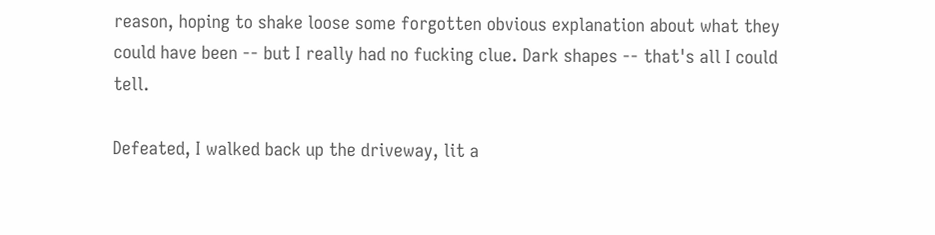reason, hoping to shake loose some forgotten obvious explanation about what they could have been -- but I really had no fucking clue. Dark shapes -- that's all I could tell.

Defeated, I walked back up the driveway, lit a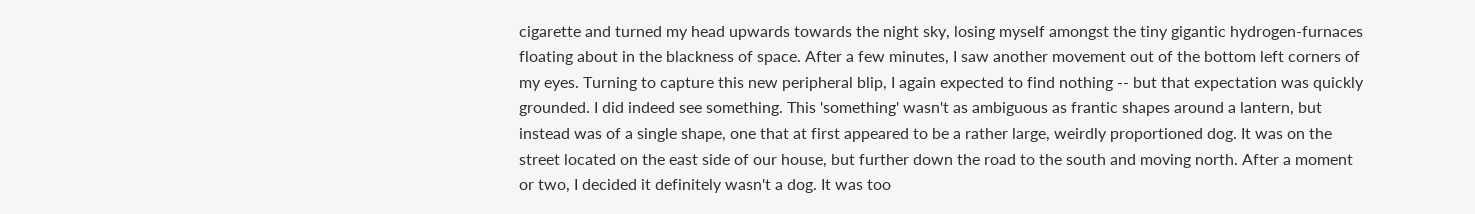cigarette and turned my head upwards towards the night sky, losing myself amongst the tiny gigantic hydrogen-furnaces floating about in the blackness of space. After a few minutes, I saw another movement out of the bottom left corners of my eyes. Turning to capture this new peripheral blip, I again expected to find nothing -- but that expectation was quickly grounded. I did indeed see something. This 'something' wasn't as ambiguous as frantic shapes around a lantern, but instead was of a single shape, one that at first appeared to be a rather large, weirdly proportioned dog. It was on the street located on the east side of our house, but further down the road to the south and moving north. After a moment or two, I decided it definitely wasn't a dog. It was too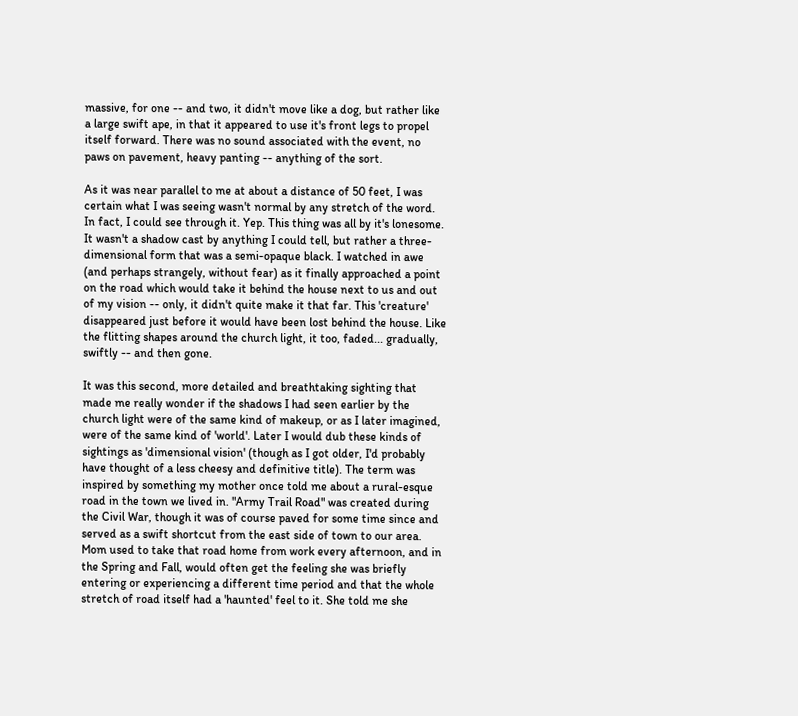massive, for one -- and two, it didn't move like a dog, but rather like a large swift ape, in that it appeared to use it's front legs to propel itself forward. There was no sound associated with the event, no paws on pavement, heavy panting -- anything of the sort.

As it was near parallel to me at about a distance of 50 feet, I was certain what I was seeing wasn't normal by any stretch of the word. In fact, I could see through it. Yep. This thing was all by it's lonesome. It wasn't a shadow cast by anything I could tell, but rather a three-dimensional form that was a semi-opaque black. I watched in awe (and perhaps strangely, without fear) as it finally approached a point on the road which would take it behind the house next to us and out of my vision -- only, it didn't quite make it that far. This 'creature' disappeared just before it would have been lost behind the house. Like the flitting shapes around the church light, it too, faded... gradually, swiftly -- and then gone.

It was this second, more detailed and breathtaking sighting that made me really wonder if the shadows I had seen earlier by the church light were of the same kind of makeup, or as I later imagined, were of the same kind of 'world'. Later I would dub these kinds of sightings as 'dimensional vision' (though as I got older, I'd probably have thought of a less cheesy and definitive title). The term was inspired by something my mother once told me about a rural-esque road in the town we lived in. "Army Trail Road" was created during the Civil War, though it was of course paved for some time since and served as a swift shortcut from the east side of town to our area. Mom used to take that road home from work every afternoon, and in the Spring and Fall, would often get the feeling she was briefly entering or experiencing a different time period and that the whole stretch of road itself had a 'haunted' feel to it. She told me she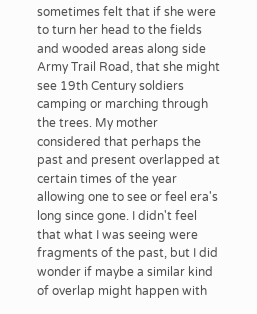sometimes felt that if she were to turn her head to the fields and wooded areas along side Army Trail Road, that she might see 19th Century soldiers camping or marching through the trees. My mother considered that perhaps the past and present overlapped at certain times of the year allowing one to see or feel era's long since gone. I didn't feel that what I was seeing were fragments of the past, but I did wonder if maybe a similar kind of overlap might happen with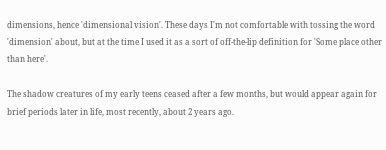dimensions, hence 'dimensional vision'. These days I'm not comfortable with tossing the word 'dimension' about, but at the time I used it as a sort of off-the-lip definition for 'Some place other than here'.

The shadow creatures of my early teens ceased after a few months, but would appear again for brief periods later in life, most recently, about 2 years ago.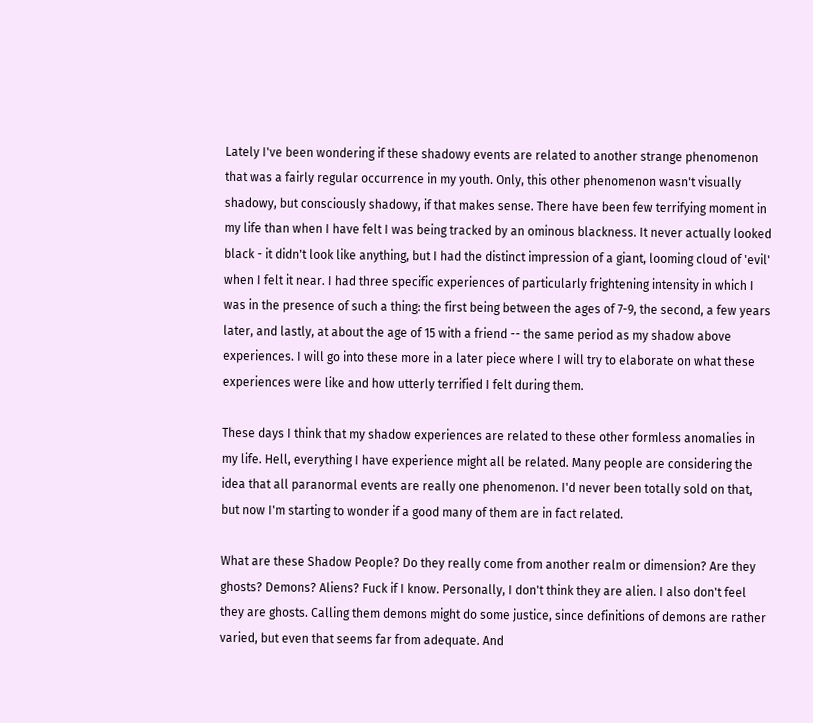Lately I've been wondering if these shadowy events are related to another strange phenomenon that was a fairly regular occurrence in my youth. Only, this other phenomenon wasn't visually shadowy, but consciously shadowy, if that makes sense. There have been few terrifying moment in my life than when I have felt I was being tracked by an ominous blackness. It never actually looked black - it didn't look like anything, but I had the distinct impression of a giant, looming cloud of 'evil' when I felt it near. I had three specific experiences of particularly frightening intensity in which I was in the presence of such a thing: the first being between the ages of 7-9, the second, a few years later, and lastly, at about the age of 15 with a friend -- the same period as my shadow above experiences. I will go into these more in a later piece where I will try to elaborate on what these experiences were like and how utterly terrified I felt during them.

These days I think that my shadow experiences are related to these other formless anomalies in my life. Hell, everything I have experience might all be related. Many people are considering the idea that all paranormal events are really one phenomenon. I'd never been totally sold on that, but now I'm starting to wonder if a good many of them are in fact related.

What are these Shadow People? Do they really come from another realm or dimension? Are they ghosts? Demons? Aliens? Fuck if I know. Personally, I don't think they are alien. I also don't feel they are ghosts. Calling them demons might do some justice, since definitions of demons are rather varied, but even that seems far from adequate. And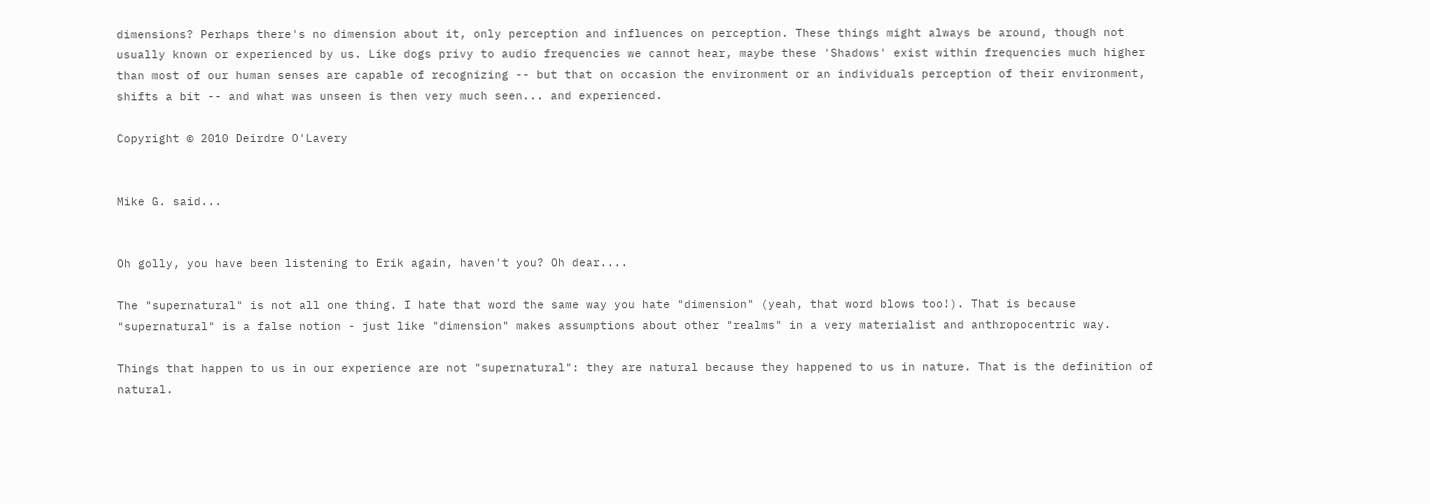dimensions? Perhaps there's no dimension about it, only perception and influences on perception. These things might always be around, though not usually known or experienced by us. Like dogs privy to audio frequencies we cannot hear, maybe these 'Shadows' exist within frequencies much higher than most of our human senses are capable of recognizing -- but that on occasion the environment or an individuals perception of their environment, shifts a bit -- and what was unseen is then very much seen... and experienced.

Copyright © 2010 Deirdre O'Lavery


Mike G. said...


Oh golly, you have been listening to Erik again, haven't you? Oh dear....

The "supernatural" is not all one thing. I hate that word the same way you hate "dimension" (yeah, that word blows too!). That is because "supernatural" is a false notion - just like "dimension" makes assumptions about other "realms" in a very materialist and anthropocentric way.

Things that happen to us in our experience are not "supernatural": they are natural because they happened to us in nature. That is the definition of natural.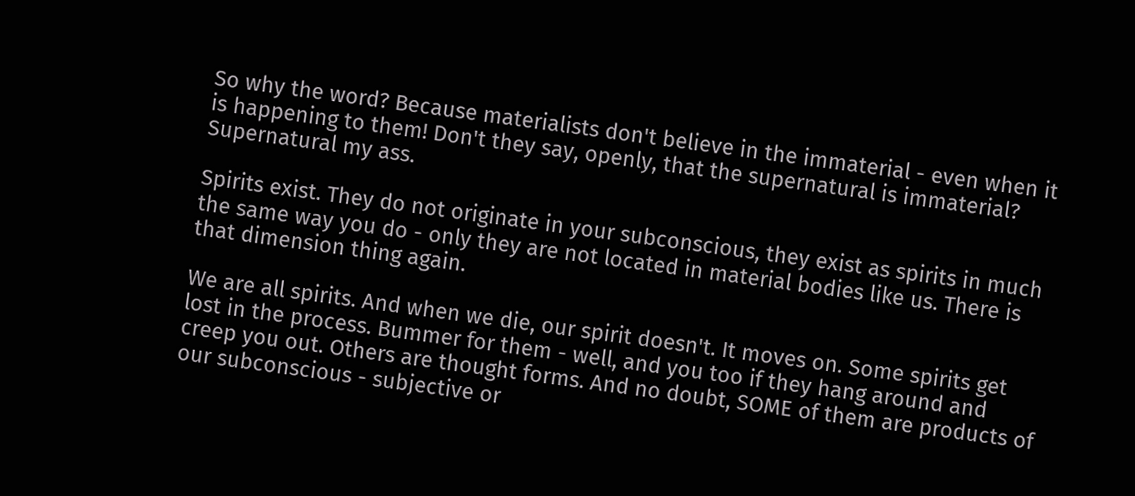So why the word? Because materialists don't believe in the immaterial - even when it is happening to them! Don't they say, openly, that the supernatural is immaterial? Supernatural my ass.

Spirits exist. They do not originate in your subconscious, they exist as spirits in much the same way you do - only they are not located in material bodies like us. There is that dimension thing again.

We are all spirits. And when we die, our spirit doesn't. It moves on. Some spirits get lost in the process. Bummer for them - well, and you too if they hang around and creep you out. Others are thought forms. And no doubt, SOME of them are products of our subconscious - subjective or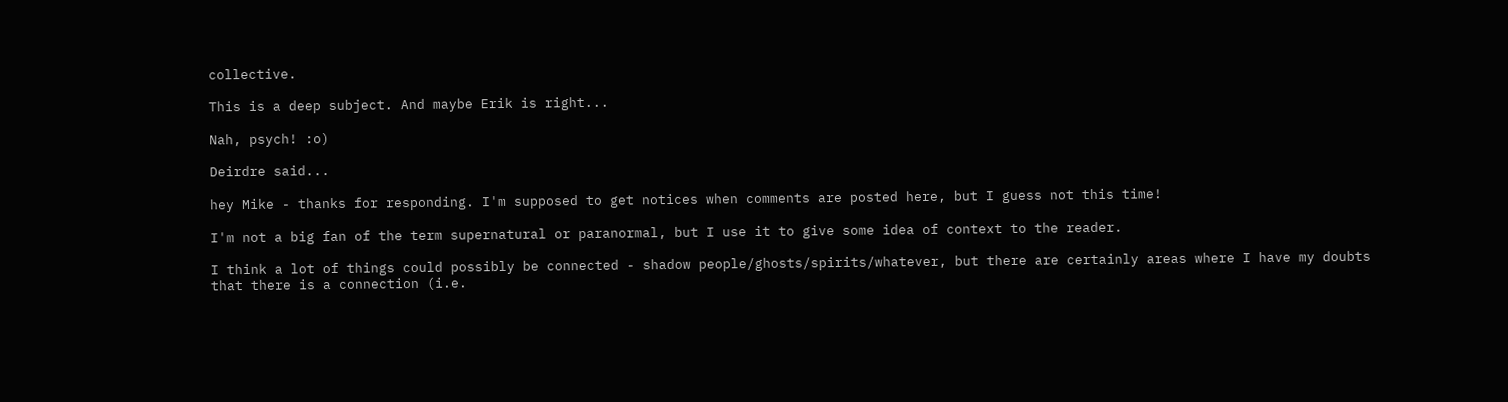collective.

This is a deep subject. And maybe Erik is right...

Nah, psych! :o)

Deirdre said...

hey Mike - thanks for responding. I'm supposed to get notices when comments are posted here, but I guess not this time!

I'm not a big fan of the term supernatural or paranormal, but I use it to give some idea of context to the reader.

I think a lot of things could possibly be connected - shadow people/ghosts/spirits/whatever, but there are certainly areas where I have my doubts that there is a connection (i.e.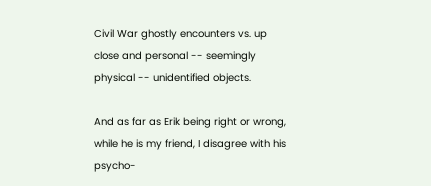Civil War ghostly encounters vs. up close and personal -- seemingly physical -- unidentified objects.

And as far as Erik being right or wrong, while he is my friend, I disagree with his psycho-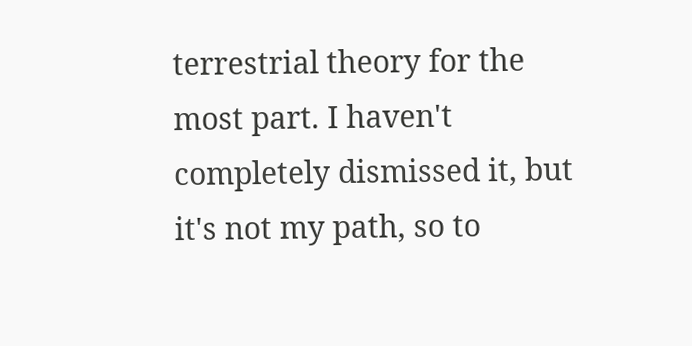terrestrial theory for the most part. I haven't completely dismissed it, but it's not my path, so to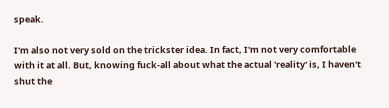speak.

I'm also not very sold on the trickster idea. In fact, I'm not very comfortable with it at all. But, knowing fuck-all about what the actual 'reality' is, I haven't shut the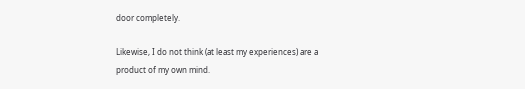door completely.

Likewise, I do not think (at least my experiences) are a product of my own mind.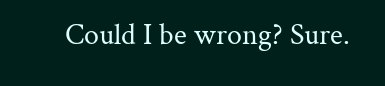Could I be wrong? Sure.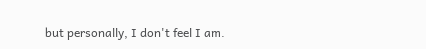but personally, I don't feel I am.